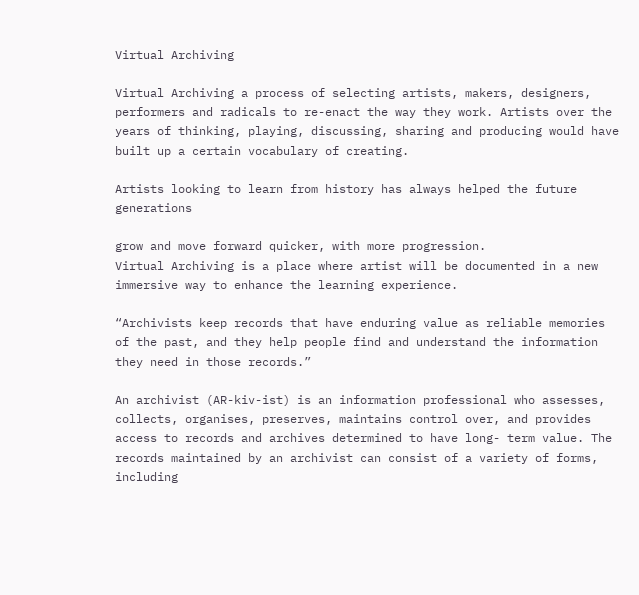Virtual Archiving

Virtual Archiving a process of selecting artists, makers, designers, performers and radicals to re-enact the way they work. Artists over the years of thinking, playing, discussing, sharing and producing would have built up a certain vocabulary of creating.

Artists looking to learn from history has always helped the future generations

grow and move forward quicker, with more progression.
Virtual Archiving is a place where artist will be documented in a new immersive way to enhance the learning experience.

“Archivists keep records that have enduring value as reliable memories of the past, and they help people find and understand the information they need in those records.”

An archivist (AR-kiv-ist) is an information professional who assesses, collects, organises, preserves, maintains control over, and provides access to records and archives determined to have long- term value. The records maintained by an archivist can consist of a variety of forms, including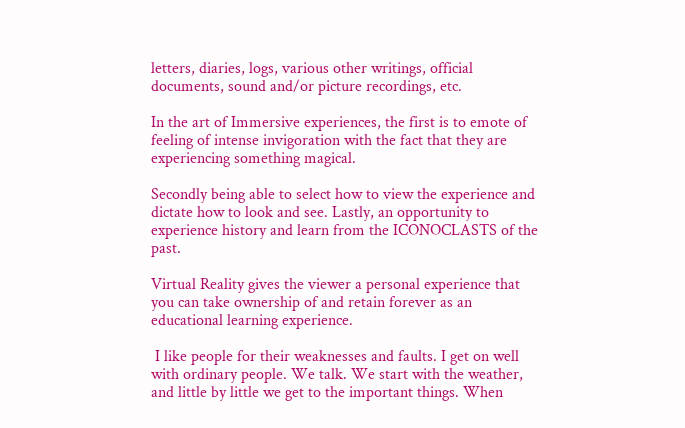letters, diaries, logs, various other writings, official documents, sound and/or picture recordings, etc.

In the art of Immersive experiences, the first is to emote of feeling of intense invigoration with the fact that they are experiencing something magical.

Secondly being able to select how to view the experience and dictate how to look and see. Lastly, an opportunity to experience history and learn from the ICONOCLASTS of the past.

Virtual Reality gives the viewer a personal experience that you can take ownership of and retain forever as an educational learning experience.

 I like people for their weaknesses and faults. I get on well with ordinary people. We talk. We start with the weather, and little by little we get to the important things. When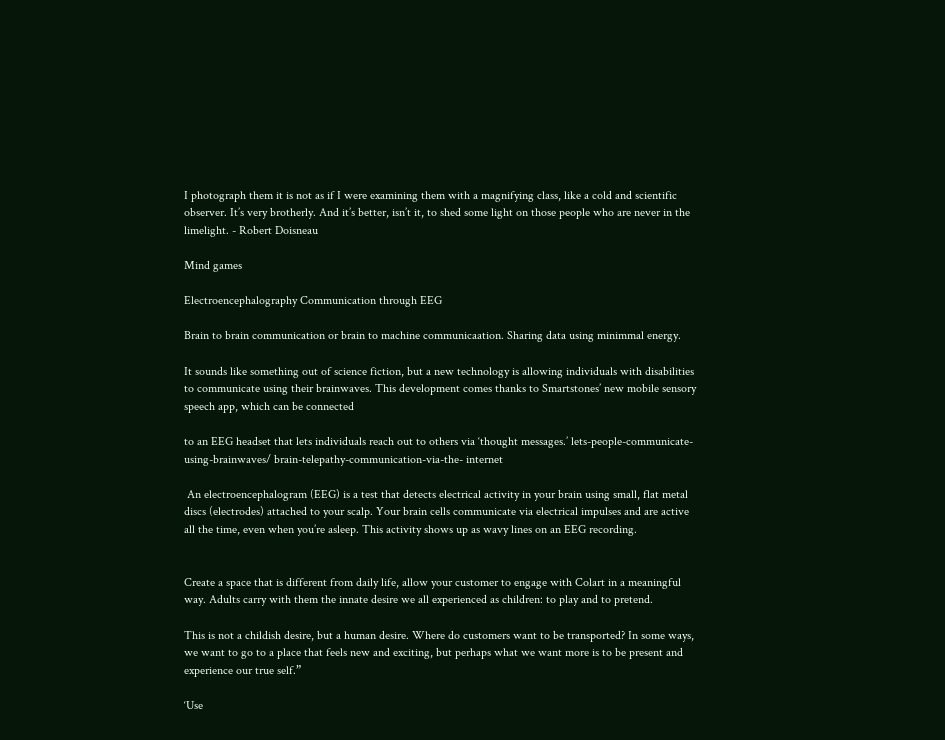I photograph them it is not as if I were examining them with a magnifying class, like a cold and scientific observer. It’s very brotherly. And it’s better, isn’t it, to shed some light on those people who are never in the limelight. - Robert Doisneau

Mind games

Electroencephalography Communication through EEG

Brain to brain communication or brain to machine communicaation. Sharing data using minimmal energy.

It sounds like something out of science fiction, but a new technology is allowing individuals with disabilities to communicate using their brainwaves. This development comes thanks to Smartstones’ new mobile sensory speech app, which can be connected

to an EEG headset that lets individuals reach out to others via ‘thought messages.’ lets-people-communicate-using-brainwaves/ brain-telepathy-communication-via-the- internet

 An electroencephalogram (EEG) is a test that detects electrical activity in your brain using small, flat metal discs (electrodes) attached to your scalp. Your brain cells communicate via electrical impulses and are active all the time, even when you’re asleep. This activity shows up as wavy lines on an EEG recording.


Create a space that is different from daily life, allow your customer to engage with Colart in a meaningful way. Adults carry with them the innate desire we all experienced as children: to play and to pretend.

This is not a childish desire, but a human desire. Where do customers want to be transported? In some ways, we want to go to a place that feels new and exciting, but perhaps what we want more is to be present and experience our true self.”

‘Use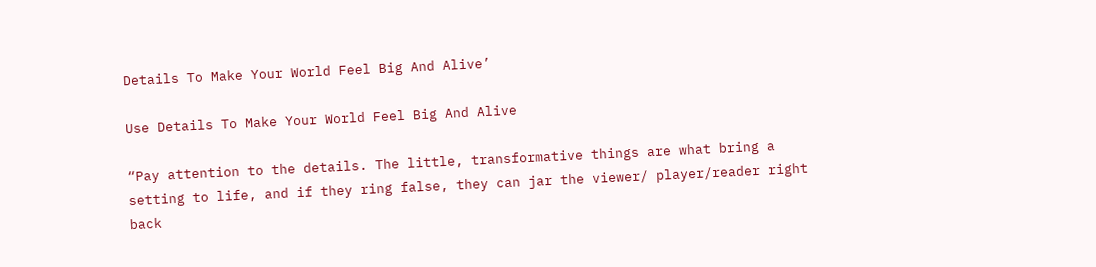Details To Make Your World Feel Big And Alive’

Use Details To Make Your World Feel Big And Alive

“Pay attention to the details. The little, transformative things are what bring a setting to life, and if they ring false, they can jar the viewer/ player/reader right back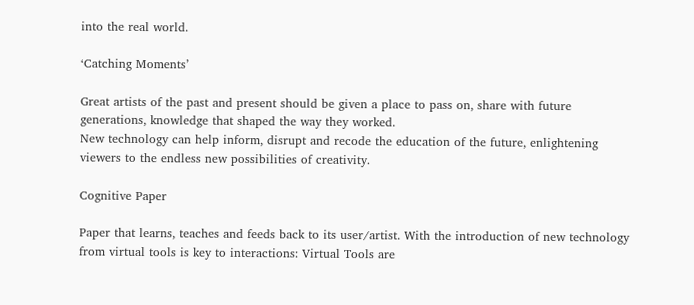into the real world.

‘Catching Moments’

Great artists of the past and present should be given a place to pass on, share with future generations, knowledge that shaped the way they worked.
New technology can help inform, disrupt and recode the education of the future, enlightening viewers to the endless new possibilities of creativity.

Cognitive Paper

Paper that learns, teaches and feeds back to its user/artist. With the introduction of new technology from virtual tools is key to interactions: Virtual Tools are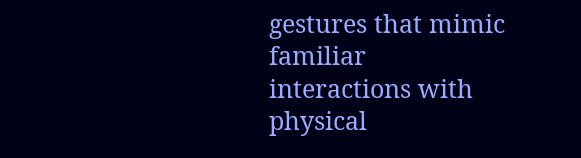gestures that mimic familiar interactions with physical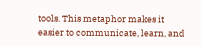tools. This metaphor makes it easier to communicate, learn, and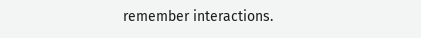remember interactions.